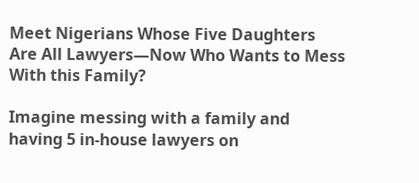Meet Nigerians Whose Five Daughters Are All Lawyers—Now Who Wants to Mess With this Family?

Imagine messing with a family and having 5 in-house lawyers on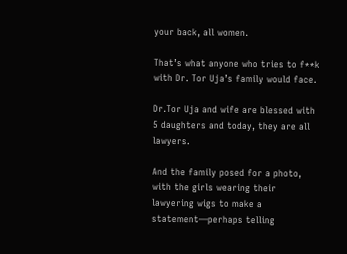your back, all women.

That’s what anyone who tries to f**k with Dr. Tor Uja’s family would face.

Dr.Tor Uja and wife are blessed with 5 daughters and today, they are all lawyers.

And the family posed for a photo, with the girls wearing their lawyering wigs to make a statement—perhaps telling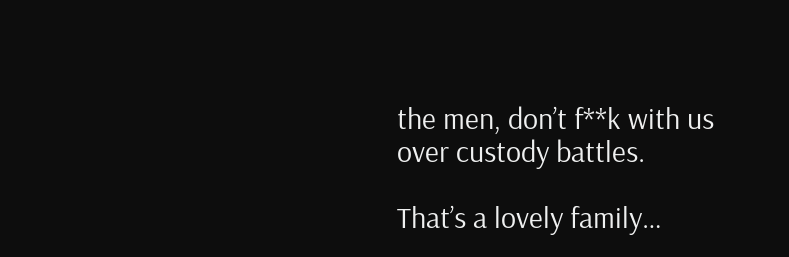the men, don’t f**k with us over custody battles.

That’s a lovely family…